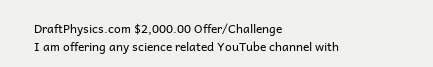DraftPhysics.com $2,000.00 Offer/Challenge
I am offering any science related YouTube channel with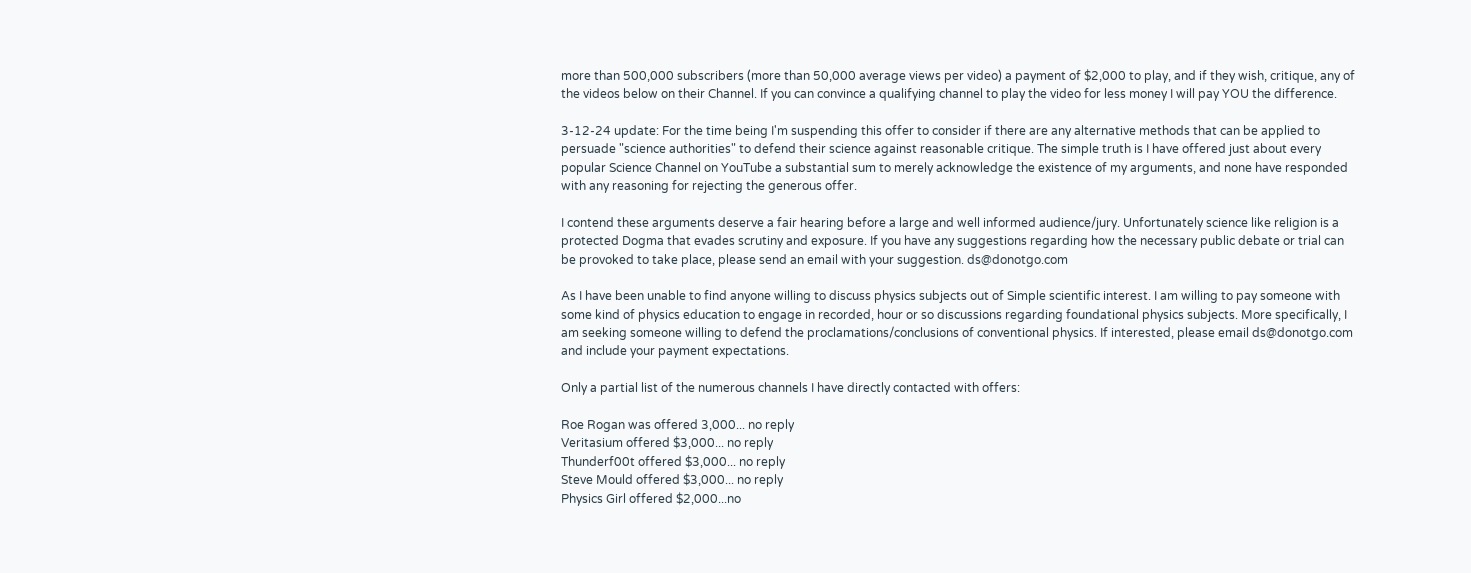more than 500,000 subscribers (more than 50,000 average views per video) a payment of $2,000 to play, and if they wish, critique, any of the videos below on their Channel. If you can convince a qualifying channel to play the video for less money I will pay YOU the difference.

3-12-24 update: For the time being I'm suspending this offer to consider if there are any alternative methods that can be applied to persuade "science authorities" to defend their science against reasonable critique. The simple truth is I have offered just about every popular Science Channel on YouTube a substantial sum to merely acknowledge the existence of my arguments, and none have responded with any reasoning for rejecting the generous offer.

I contend these arguments deserve a fair hearing before a large and well informed audience/jury. Unfortunately science like religion is a protected Dogma that evades scrutiny and exposure. If you have any suggestions regarding how the necessary public debate or trial can be provoked to take place, please send an email with your suggestion. ds@donotgo.com

As I have been unable to find anyone willing to discuss physics subjects out of Simple scientific interest. I am willing to pay someone with some kind of physics education to engage in recorded, hour or so discussions regarding foundational physics subjects. More specifically, I am seeking someone willing to defend the proclamations/conclusions of conventional physics. If interested, please email ds@donotgo.com and include your payment expectations.

Only a partial list of the numerous channels I have directly contacted with offers:

Roe Rogan was offered 3,000... no reply
Veritasium offered $3,000... no reply
Thunderf00t offered $3,000... no reply
Steve Mould offered $3,000... no reply
Physics Girl offered $2,000...no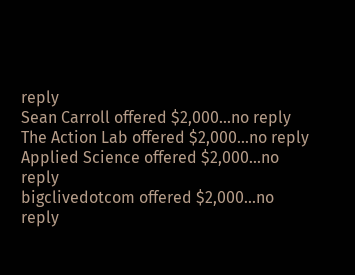reply
Sean Carroll offered $2,000...no reply
The Action Lab offered $2,000...no reply
Applied Science offered $2,000...no reply
bigclivedotcom offered $2,000...no reply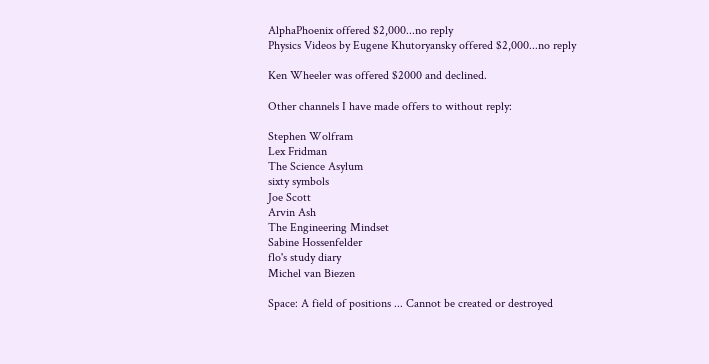AlphaPhoenix offered $2,000...no reply
Physics Videos by Eugene Khutoryansky offered $2,000...no reply

Ken Wheeler was offered $2000 and declined.

Other channels I have made offers to without reply:

Stephen Wolfram
Lex Fridman
The Science Asylum
sixty symbols
Joe Scott
Arvin Ash
The Engineering Mindset
Sabine Hossenfelder
flo's study diary
Michel van Biezen

Space: A field of positions ... Cannot be created or destroyed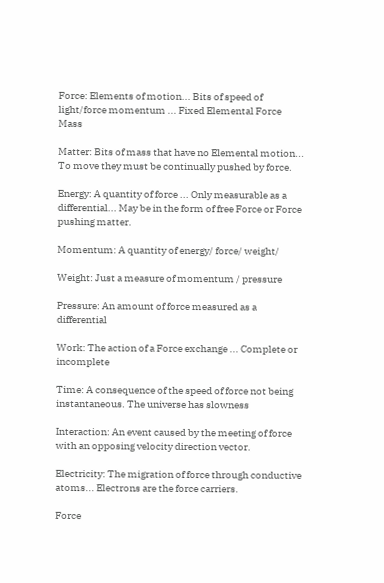Force: Elements of motion... Bits of speed of light/force momentum ... Fixed Elemental Force Mass

Matter: Bits of mass that have no Elemental motion... To move they must be continually pushed by force.

Energy: A quantity of force ... Only measurable as a differential... May be in the form of free Force or Force pushing matter.

Momentum: A quantity of energy/ force/ weight/

Weight: Just a measure of momentum / pressure

Pressure: An amount of force measured as a differential

Work: The action of a Force exchange ... Complete or incomplete

Time: A consequence of the speed of force not being instantaneous. The universe has slowness

Interaction: An event caused by the meeting of force with an opposing velocity direction vector.

Electricity: The migration of force through conductive atoms... Electrons are the force carriers.

Force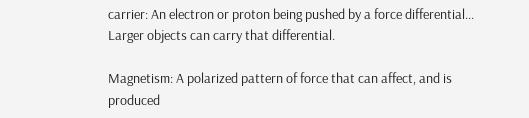carrier: An electron or proton being pushed by a force differential... Larger objects can carry that differential.

Magnetism: A polarized pattern of force that can affect, and is produced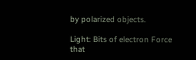by polarized objects.

Light: Bits of electron Force that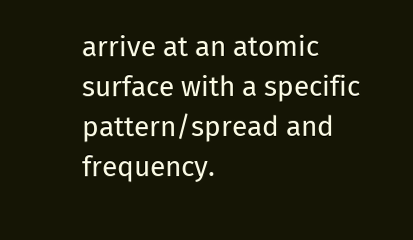arrive at an atomic surface with a specific pattern/spread and frequency.